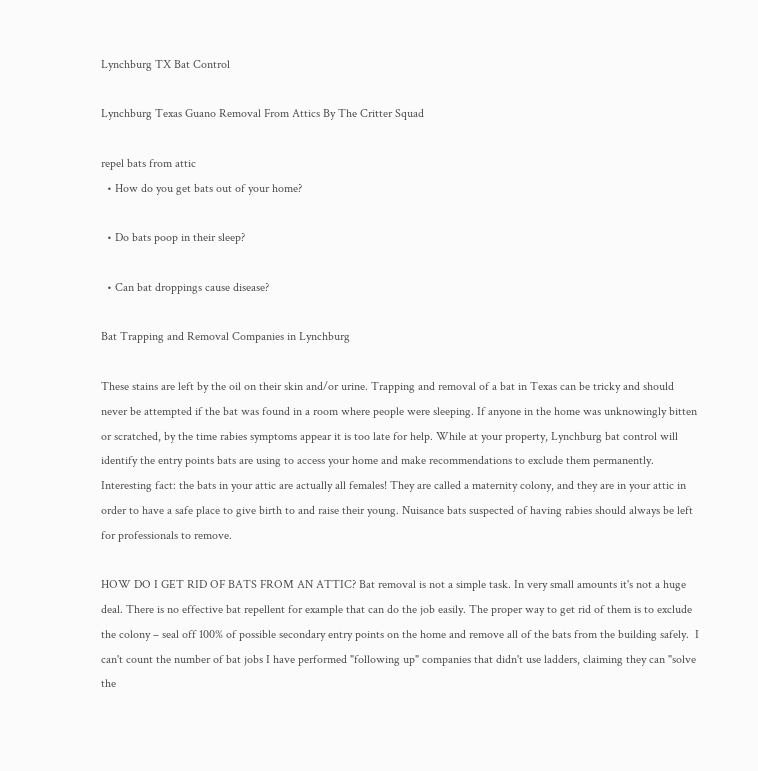Lynchburg TX Bat Control

Lynchburg Texas Guano Removal From Attics By The Critter Squad

repel bats from attic
  • How do you get bats out of your home?

  • Do bats poop in their sleep?

  • Can bat droppings cause disease?

Bat Trapping and Removal Companies in Lynchburg

These stains are left by the oil on their skin and/or urine. Trapping and removal of a bat in Texas can be tricky and should never be attempted if the bat was found in a room where people were sleeping. If anyone in the home was unknowingly bitten or scratched, by the time rabies symptoms appear it is too late for help. While at your property, Lynchburg bat control will identify the entry points bats are using to access your home and make recommendations to exclude them permanently. Interesting fact: the bats in your attic are actually all females! They are called a maternity colony, and they are in your attic in order to have a safe place to give birth to and raise their young. Nuisance bats suspected of having rabies should always be left for professionals to remove.

HOW DO I GET RID OF BATS FROM AN ATTIC? Bat removal is not a simple task. In very small amounts it's not a huge deal. There is no effective bat repellent for example that can do the job easily. The proper way to get rid of them is to exclude the colony – seal off 100% of possible secondary entry points on the home and remove all of the bats from the building safely.  I can't count the number of bat jobs I have performed "following up" companies that didn't use ladders, claiming they can "solve the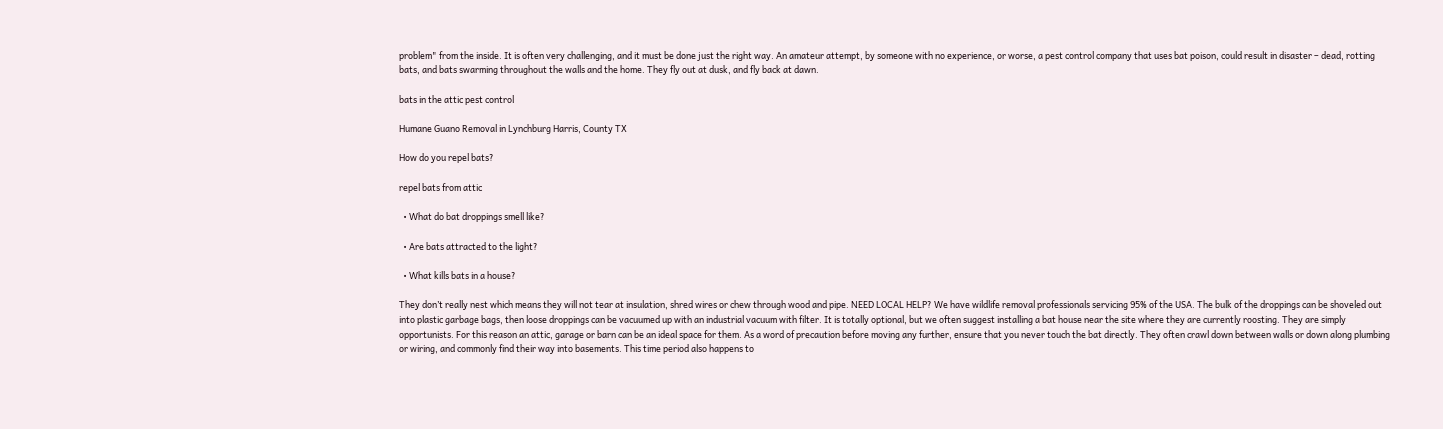problem" from the inside. It is often very challenging, and it must be done just the right way. An amateur attempt, by someone with no experience, or worse, a pest control company that uses bat poison, could result in disaster – dead, rotting bats, and bats swarming throughout the walls and the home. They fly out at dusk, and fly back at dawn.

bats in the attic pest control

Humane Guano Removal in Lynchburg Harris, County TX

How do you repel bats?

repel bats from attic

  • What do bat droppings smell like?

  • Are bats attracted to the light?

  • What kills bats in a house?

They don’t really nest which means they will not tear at insulation, shred wires or chew through wood and pipe. NEED LOCAL HELP? We have wildlife removal professionals servicing 95% of the USA. The bulk of the droppings can be shoveled out into plastic garbage bags, then loose droppings can be vacuumed up with an industrial vacuum with filter. It is totally optional, but we often suggest installing a bat house near the site where they are currently roosting. They are simply opportunists. For this reason an attic, garage or barn can be an ideal space for them. As a word of precaution before moving any further, ensure that you never touch the bat directly. They often crawl down between walls or down along plumbing or wiring, and commonly find their way into basements. This time period also happens to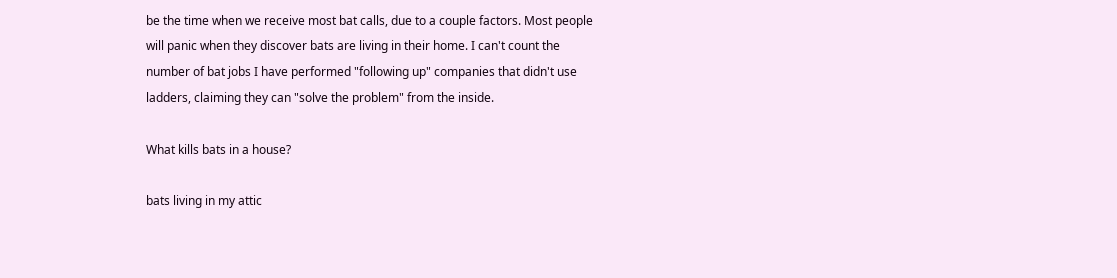be the time when we receive most bat calls, due to a couple factors. Most people will panic when they discover bats are living in their home. I can't count the number of bat jobs I have performed "following up" companies that didn't use ladders, claiming they can "solve the problem" from the inside.

What kills bats in a house?

bats living in my attic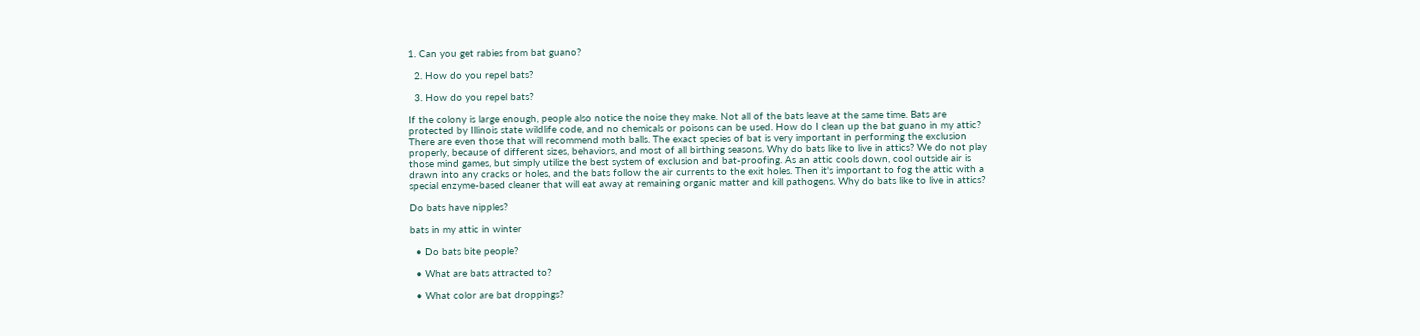1. Can you get rabies from bat guano?

  2. How do you repel bats?

  3. How do you repel bats?

If the colony is large enough, people also notice the noise they make. Not all of the bats leave at the same time. Bats are protected by Illinois state wildlife code, and no chemicals or poisons can be used. How do I clean up the bat guano in my attic? There are even those that will recommend moth balls. The exact species of bat is very important in performing the exclusion properly, because of different sizes, behaviors, and most of all birthing seasons. Why do bats like to live in attics? We do not play those mind games, but simply utilize the best system of exclusion and bat-proofing. As an attic cools down, cool outside air is drawn into any cracks or holes, and the bats follow the air currents to the exit holes. Then it's important to fog the attic with a special enzyme-based cleaner that will eat away at remaining organic matter and kill pathogens. Why do bats like to live in attics?

Do bats have nipples?

bats in my attic in winter

  • Do bats bite people?

  • What are bats attracted to?

  • What color are bat droppings?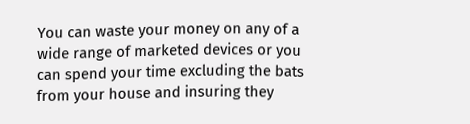You can waste your money on any of a wide range of marketed devices or you can spend your time excluding the bats from your house and insuring they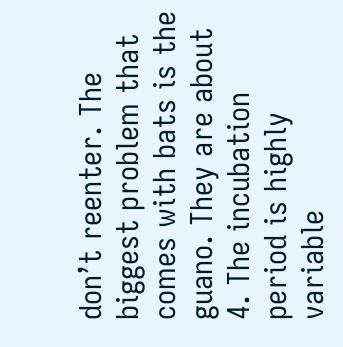don’t reenter. The biggest problem that comes with bats is the guano. They are about 4. The incubation period is highly variable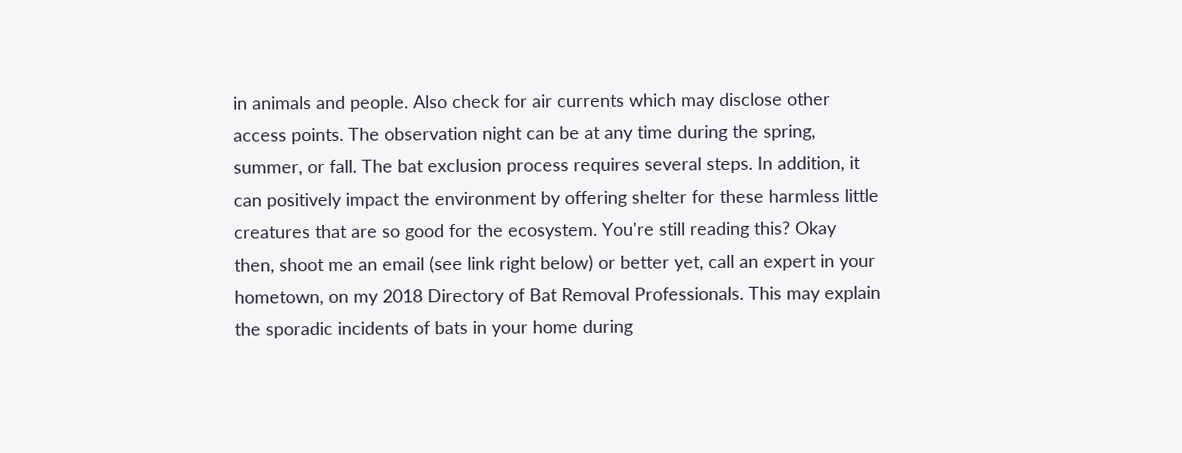in animals and people. Also check for air currents which may disclose other access points. The observation night can be at any time during the spring, summer, or fall. The bat exclusion process requires several steps. In addition, it can positively impact the environment by offering shelter for these harmless little creatures that are so good for the ecosystem. You're still reading this? Okay then, shoot me an email (see link right below) or better yet, call an expert in your hometown, on my 2018 Directory of Bat Removal Professionals. This may explain the sporadic incidents of bats in your home during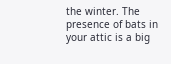the winter. The presence of bats in your attic is a big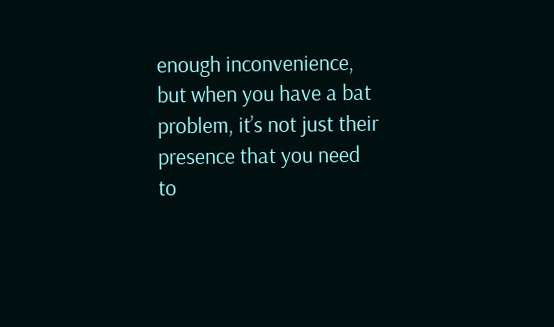enough inconvenience, but when you have a bat problem, it’s not just their presence that you need to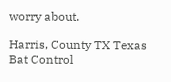worry about.

Harris, County TX Texas Bat Control